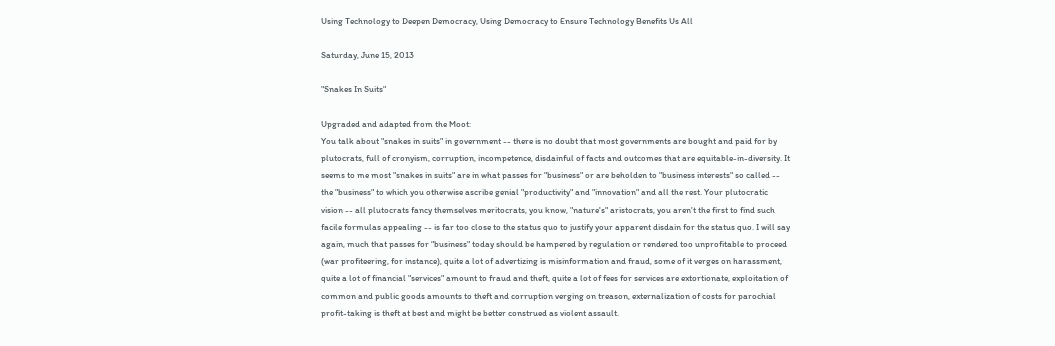Using Technology to Deepen Democracy, Using Democracy to Ensure Technology Benefits Us All

Saturday, June 15, 2013

"Snakes In Suits"

Upgraded and adapted from the Moot:
You talk about "snakes in suits" in government -- there is no doubt that most governments are bought and paid for by plutocrats, full of cronyism, corruption, incompetence, disdainful of facts and outcomes that are equitable-in-diversity. It seems to me most "snakes in suits" are in what passes for "business" or are beholden to "business interests" so called -- the "business" to which you otherwise ascribe genial "productivity" and "innovation" and all the rest. Your plutocratic vision -- all plutocrats fancy themselves meritocrats, you know, "nature's" aristocrats, you aren't the first to find such facile formulas appealing -- is far too close to the status quo to justify your apparent disdain for the status quo. I will say again, much that passes for "business" today should be hampered by regulation or rendered too unprofitable to proceed (war profiteering, for instance), quite a lot of advertizing is misinformation and fraud, some of it verges on harassment, quite a lot of financial "services" amount to fraud and theft, quite a lot of fees for services are extortionate, exploitation of common and public goods amounts to theft and corruption verging on treason, externalization of costs for parochial profit-taking is theft at best and might be better construed as violent assault.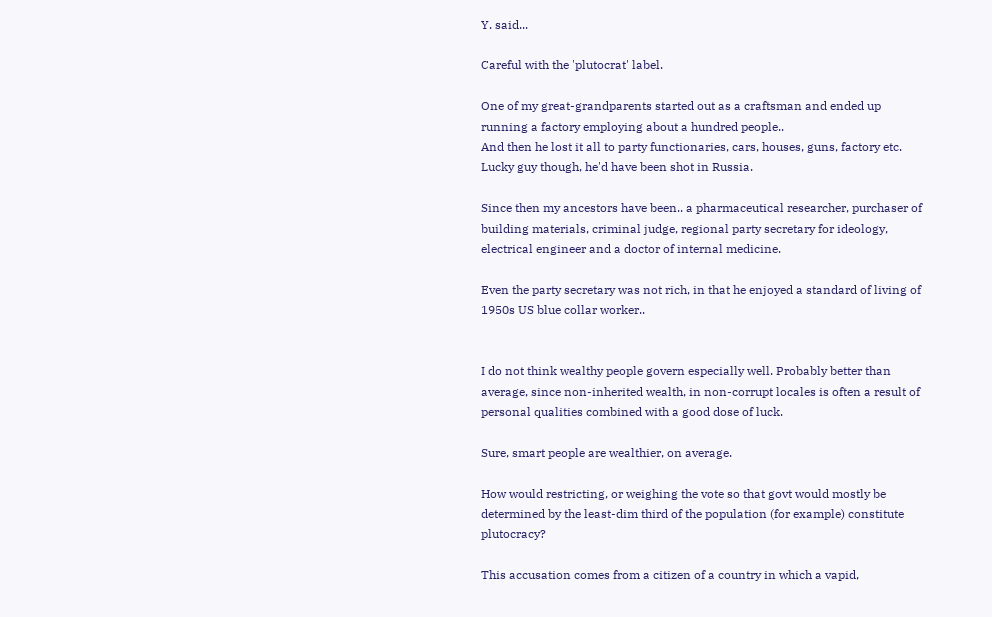Y. said...

Careful with the 'plutocrat' label.

One of my great-grandparents started out as a craftsman and ended up running a factory employing about a hundred people..
And then he lost it all to party functionaries, cars, houses, guns, factory etc. Lucky guy though, he'd have been shot in Russia.

Since then my ancestors have been.. a pharmaceutical researcher, purchaser of building materials, criminal judge, regional party secretary for ideology, electrical engineer and a doctor of internal medicine.

Even the party secretary was not rich, in that he enjoyed a standard of living of 1950s US blue collar worker..


I do not think wealthy people govern especially well. Probably better than average, since non-inherited wealth, in non-corrupt locales is often a result of personal qualities combined with a good dose of luck.

Sure, smart people are wealthier, on average.

How would restricting, or weighing the vote so that govt would mostly be determined by the least-dim third of the population (for example) constitute plutocracy?

This accusation comes from a citizen of a country in which a vapid,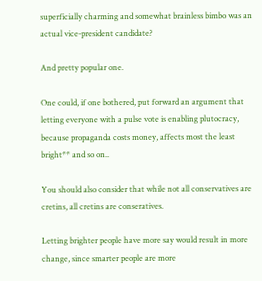superficially charming and somewhat brainless bimbo was an actual vice-president candidate?

And pretty popular one.

One could, if one bothered, put forward an argument that letting everyone with a pulse vote is enabling plutocracy, because propaganda costs money, affects most the least bright** and so on..

You should also consider that while not all conservatives are cretins, all cretins are conseratives.

Letting brighter people have more say would result in more change, since smarter people are more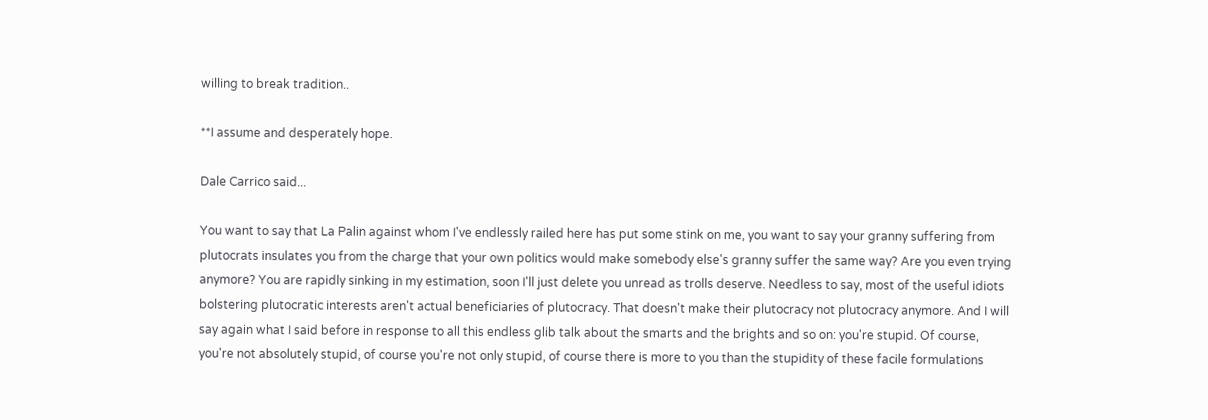willing to break tradition..

**I assume and desperately hope.

Dale Carrico said...

You want to say that La Palin against whom I've endlessly railed here has put some stink on me, you want to say your granny suffering from plutocrats insulates you from the charge that your own politics would make somebody else's granny suffer the same way? Are you even trying anymore? You are rapidly sinking in my estimation, soon I'll just delete you unread as trolls deserve. Needless to say, most of the useful idiots bolstering plutocratic interests aren't actual beneficiaries of plutocracy. That doesn't make their plutocracy not plutocracy anymore. And I will say again what I said before in response to all this endless glib talk about the smarts and the brights and so on: you're stupid. Of course, you're not absolutely stupid, of course you're not only stupid, of course there is more to you than the stupidity of these facile formulations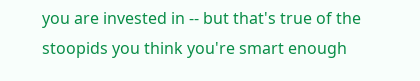you are invested in -- but that's true of the stoopids you think you're smart enough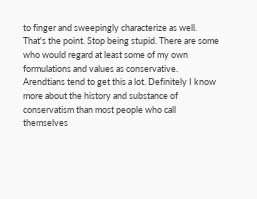to finger and sweepingly characterize as well. That's the point. Stop being stupid. There are some who would regard at least some of my own formulations and values as conservative. Arendtians tend to get this a lot. Definitely I know more about the history and substance of conservatism than most people who call themselves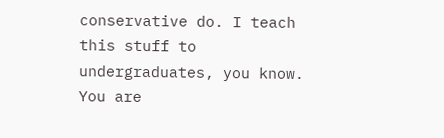conservative do. I teach this stuff to undergraduates, you know. You are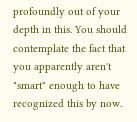profoundly out of your depth in this. You should contemplate the fact that you apparently aren't "smart" enough to have recognized this by now.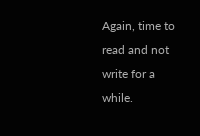Again, time to read and not write for a while.